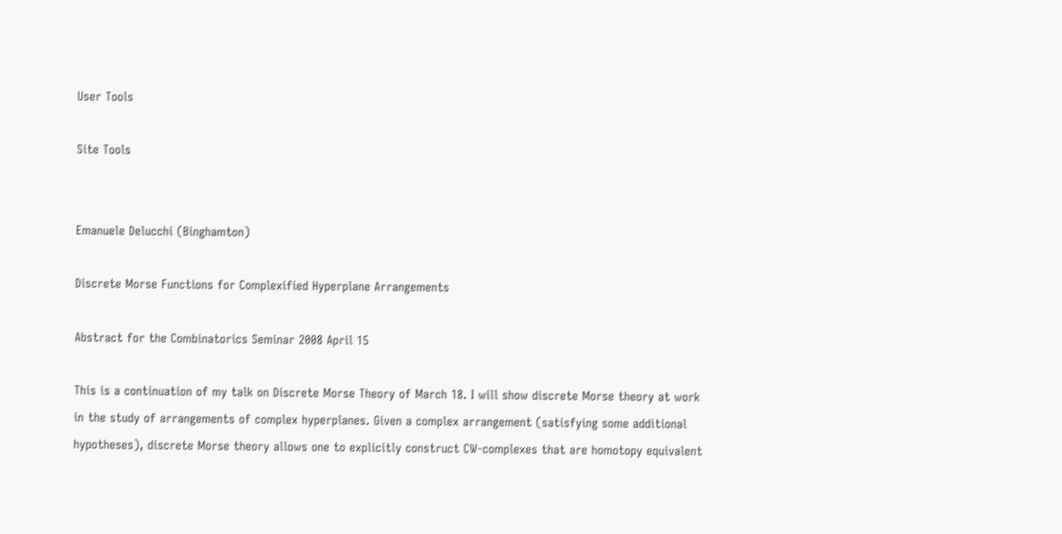User Tools

Site Tools


Emanuele Delucchi (Binghamton)

Discrete Morse Functions for Complexified Hyperplane Arrangements

Abstract for the Combinatorics Seminar 2008 April 15

This is a continuation of my talk on Discrete Morse Theory of March 18. I will show discrete Morse theory at work in the study of arrangements of complex hyperplanes. Given a complex arrangement (satisfying some additional hypotheses), discrete Morse theory allows one to explicitly construct CW-complexes that are homotopy equivalent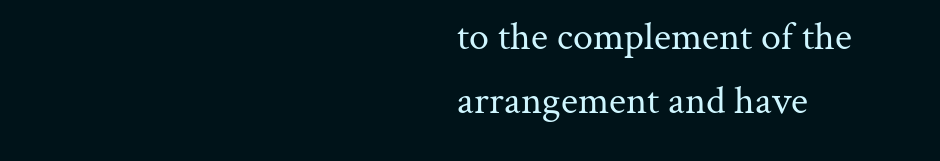to the complement of the arrangement and have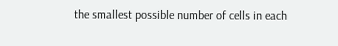the smallest possible number of cells in each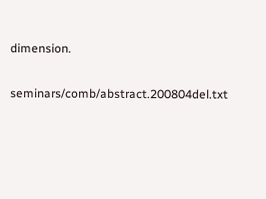dimension.

seminars/comb/abstract.200804del.txt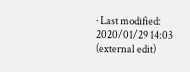· Last modified: 2020/01/29 14:03 (external edit)